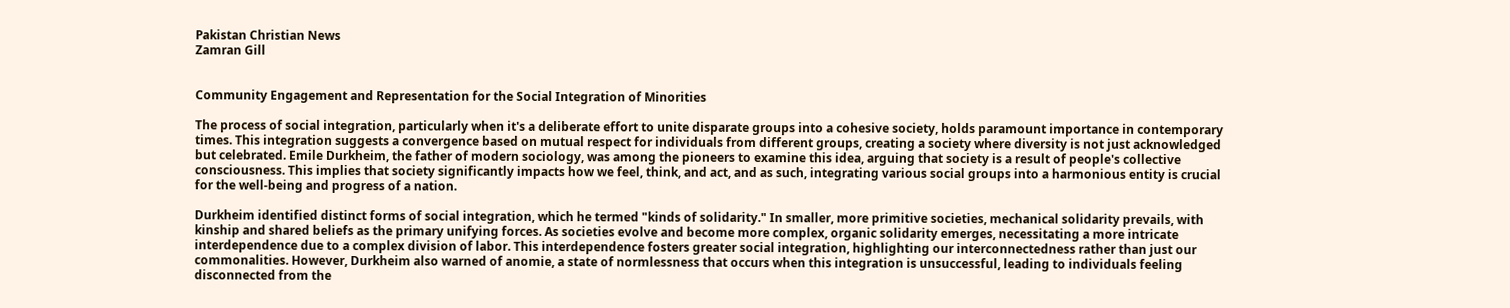Pakistan Christian News
Zamran Gill


Community Engagement and Representation for the Social Integration of Minorities

The process of social integration, particularly when it's a deliberate effort to unite disparate groups into a cohesive society, holds paramount importance in contemporary times. This integration suggests a convergence based on mutual respect for individuals from different groups, creating a society where diversity is not just acknowledged but celebrated. Emile Durkheim, the father of modern sociology, was among the pioneers to examine this idea, arguing that society is a result of people's collective consciousness. This implies that society significantly impacts how we feel, think, and act, and as such, integrating various social groups into a harmonious entity is crucial for the well-being and progress of a nation.

Durkheim identified distinct forms of social integration, which he termed "kinds of solidarity." In smaller, more primitive societies, mechanical solidarity prevails, with kinship and shared beliefs as the primary unifying forces. As societies evolve and become more complex, organic solidarity emerges, necessitating a more intricate interdependence due to a complex division of labor. This interdependence fosters greater social integration, highlighting our interconnectedness rather than just our commonalities. However, Durkheim also warned of anomie, a state of normlessness that occurs when this integration is unsuccessful, leading to individuals feeling disconnected from the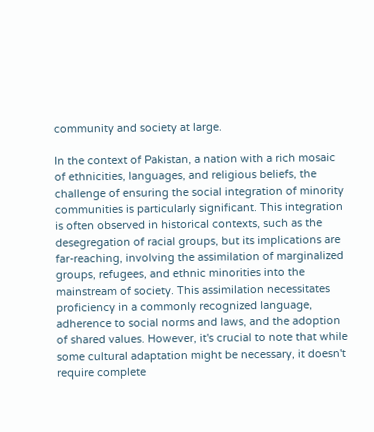community and society at large.

In the context of Pakistan, a nation with a rich mosaic of ethnicities, languages, and religious beliefs, the challenge of ensuring the social integration of minority communities is particularly significant. This integration is often observed in historical contexts, such as the desegregation of racial groups, but its implications are far-reaching, involving the assimilation of marginalized groups, refugees, and ethnic minorities into the mainstream of society. This assimilation necessitates proficiency in a commonly recognized language, adherence to social norms and laws, and the adoption of shared values. However, it's crucial to note that while some cultural adaptation might be necessary, it doesn't require complete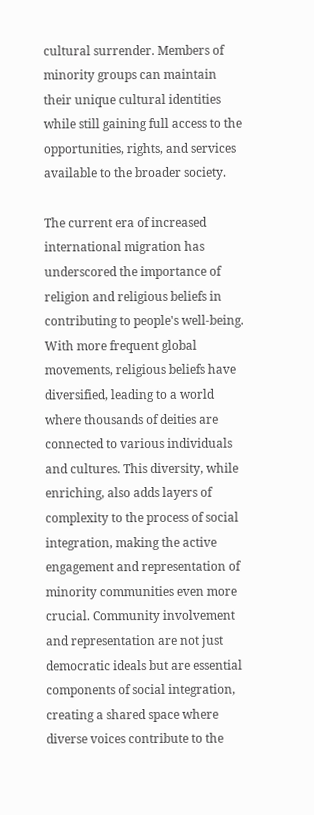cultural surrender. Members of minority groups can maintain their unique cultural identities while still gaining full access to the opportunities, rights, and services available to the broader society.

The current era of increased international migration has underscored the importance of religion and religious beliefs in contributing to people's well-being. With more frequent global movements, religious beliefs have diversified, leading to a world where thousands of deities are connected to various individuals and cultures. This diversity, while enriching, also adds layers of complexity to the process of social integration, making the active engagement and representation of minority communities even more crucial. Community involvement and representation are not just democratic ideals but are essential components of social integration, creating a shared space where diverse voices contribute to the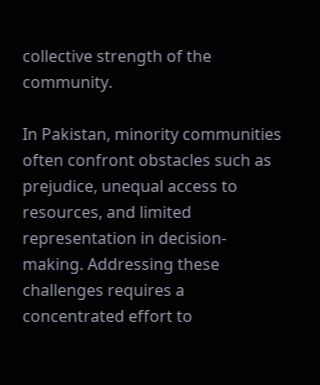collective strength of the community.

In Pakistan, minority communities often confront obstacles such as prejudice, unequal access to resources, and limited representation in decision-making. Addressing these challenges requires a concentrated effort to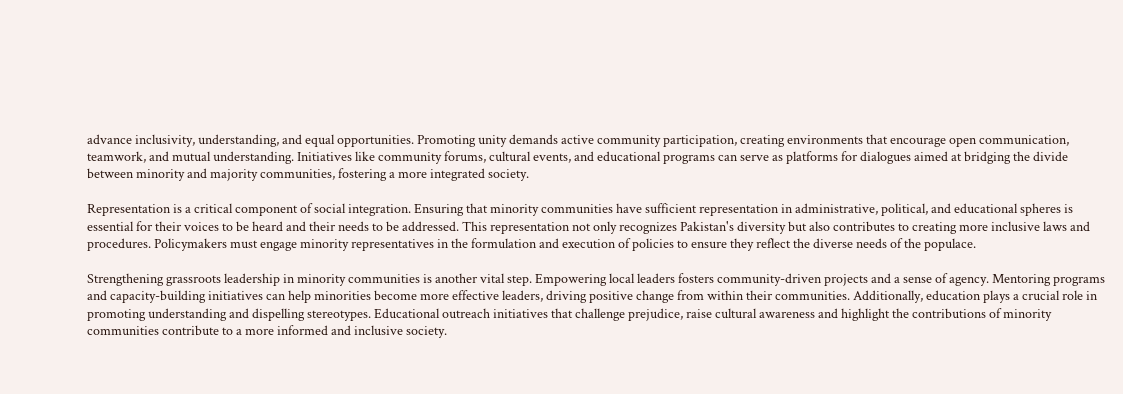advance inclusivity, understanding, and equal opportunities. Promoting unity demands active community participation, creating environments that encourage open communication, teamwork, and mutual understanding. Initiatives like community forums, cultural events, and educational programs can serve as platforms for dialogues aimed at bridging the divide between minority and majority communities, fostering a more integrated society.

Representation is a critical component of social integration. Ensuring that minority communities have sufficient representation in administrative, political, and educational spheres is essential for their voices to be heard and their needs to be addressed. This representation not only recognizes Pakistan's diversity but also contributes to creating more inclusive laws and procedures. Policymakers must engage minority representatives in the formulation and execution of policies to ensure they reflect the diverse needs of the populace.

Strengthening grassroots leadership in minority communities is another vital step. Empowering local leaders fosters community-driven projects and a sense of agency. Mentoring programs and capacity-building initiatives can help minorities become more effective leaders, driving positive change from within their communities. Additionally, education plays a crucial role in promoting understanding and dispelling stereotypes. Educational outreach initiatives that challenge prejudice, raise cultural awareness and highlight the contributions of minority communities contribute to a more informed and inclusive society.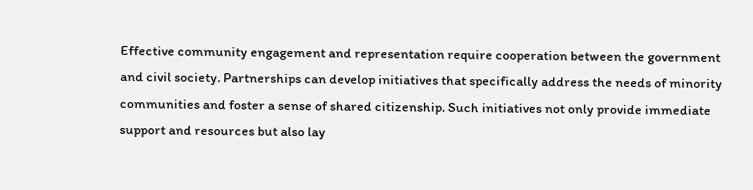Effective community engagement and representation require cooperation between the government and civil society. Partnerships can develop initiatives that specifically address the needs of minority communities and foster a sense of shared citizenship. Such initiatives not only provide immediate support and resources but also lay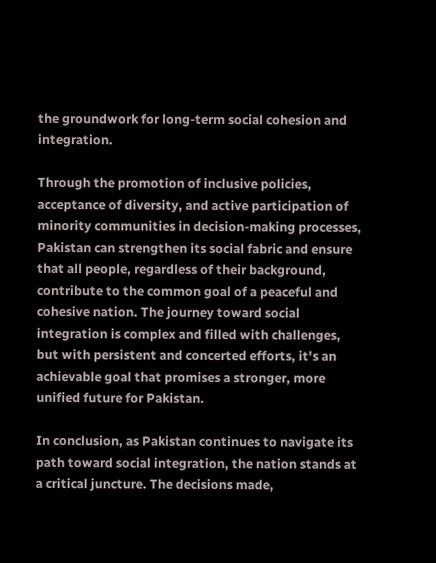the groundwork for long-term social cohesion and integration.

Through the promotion of inclusive policies, acceptance of diversity, and active participation of minority communities in decision-making processes, Pakistan can strengthen its social fabric and ensure that all people, regardless of their background, contribute to the common goal of a peaceful and cohesive nation. The journey toward social integration is complex and filled with challenges, but with persistent and concerted efforts, it's an achievable goal that promises a stronger, more unified future for Pakistan.

In conclusion, as Pakistan continues to navigate its path toward social integration, the nation stands at a critical juncture. The decisions made,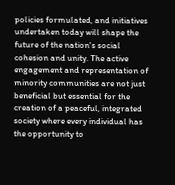policies formulated, and initiatives undertaken today will shape the future of the nation's social cohesion and unity. The active engagement and representation of minority communities are not just beneficial but essential for the creation of a peaceful, integrated society where every individual has the opportunity to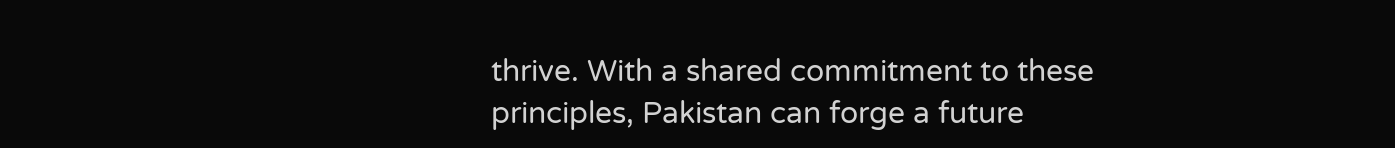thrive. With a shared commitment to these principles, Pakistan can forge a future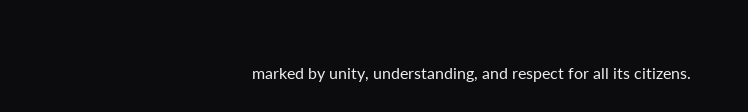marked by unity, understanding, and respect for all its citizens.